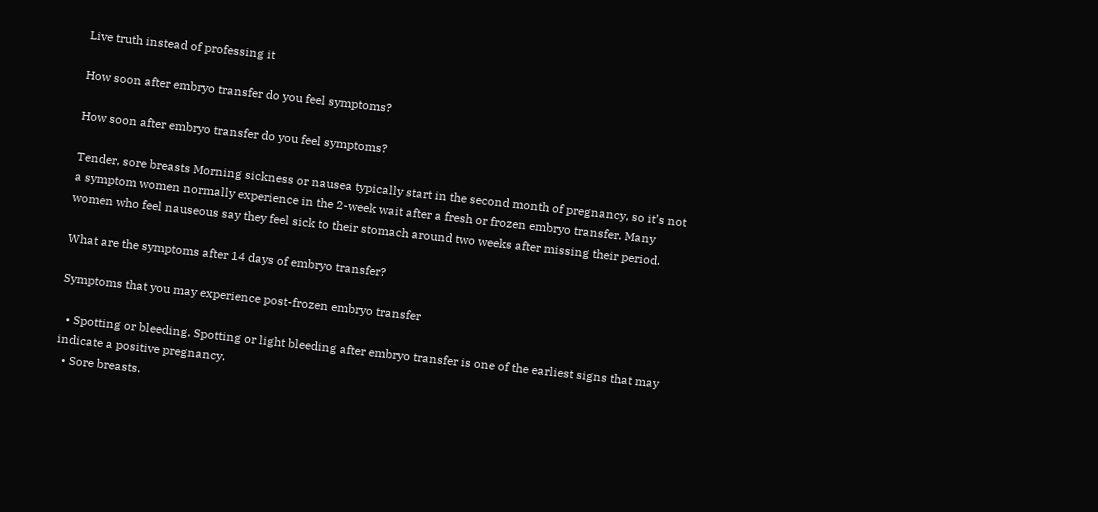Live truth instead of professing it

How soon after embryo transfer do you feel symptoms?

How soon after embryo transfer do you feel symptoms?

Tender, sore breasts Morning sickness or nausea typically start in the second month of pregnancy, so it’s not a symptom women normally experience in the 2-week wait after a fresh or frozen embryo transfer. Many women who feel nauseous say they feel sick to their stomach around two weeks after missing their period.

What are the symptoms after 14 days of embryo transfer?

Symptoms that you may experience post-frozen embryo transfer

  • Spotting or bleeding. Spotting or light bleeding after embryo transfer is one of the earliest signs that may indicate a positive pregnancy.
  • Sore breasts.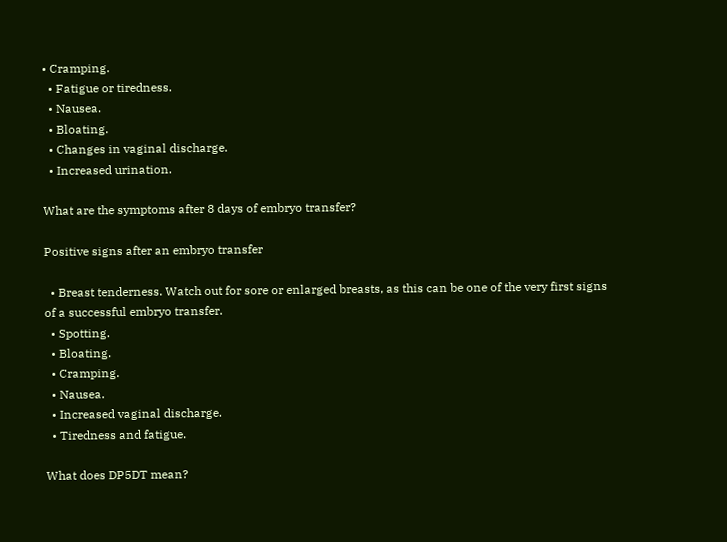• Cramping.
  • Fatigue or tiredness.
  • Nausea.
  • Bloating.
  • Changes in vaginal discharge.
  • Increased urination.

What are the symptoms after 8 days of embryo transfer?

Positive signs after an embryo transfer

  • Breast tenderness. Watch out for sore or enlarged breasts, as this can be one of the very first signs of a successful embryo transfer.
  • Spotting.
  • Bloating.
  • Cramping.
  • Nausea.
  • Increased vaginal discharge.
  • Tiredness and fatigue.

What does DP5DT mean?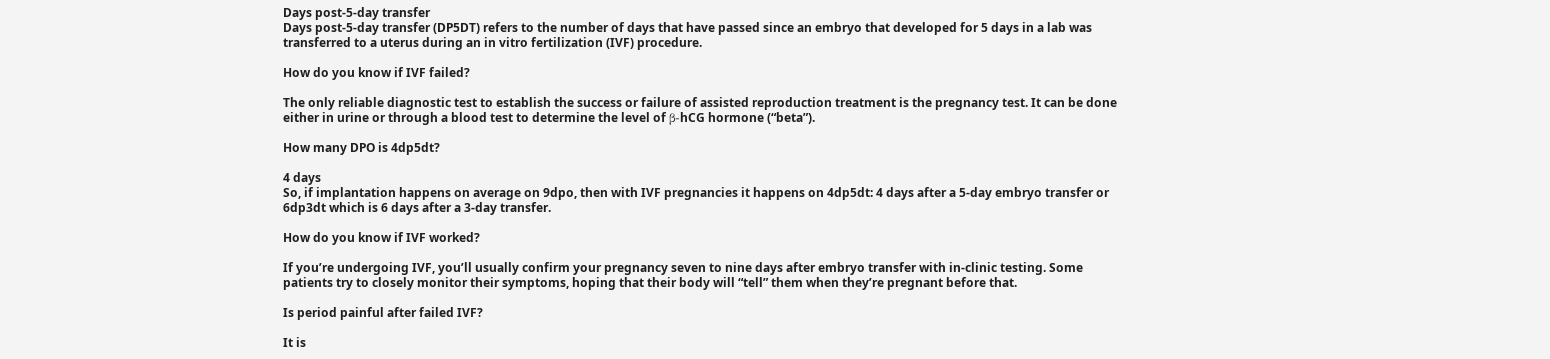Days post-5-day transfer
Days post-5-day transfer (DP5DT) refers to the number of days that have passed since an embryo that developed for 5 days in a lab was transferred to a uterus during an in vitro fertilization (IVF) procedure.

How do you know if IVF failed?

The only reliable diagnostic test to establish the success or failure of assisted reproduction treatment is the pregnancy test. It can be done either in urine or through a blood test to determine the level of β-hCG hormone (“beta”).

How many DPO is 4dp5dt?

4 days
So, if implantation happens on average on 9dpo, then with IVF pregnancies it happens on 4dp5dt: 4 days after a 5-day embryo transfer or 6dp3dt which is 6 days after a 3-day transfer.

How do you know if IVF worked?

If you’re undergoing IVF, you’ll usually confirm your pregnancy seven to nine days after embryo transfer with in-clinic testing. Some patients try to closely monitor their symptoms, hoping that their body will “tell” them when they’re pregnant before that.

Is period painful after failed IVF?

It is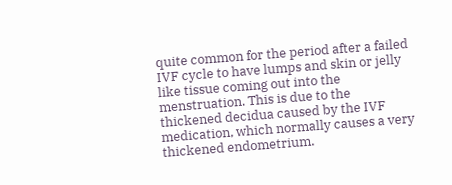quite common for the period after a failed IVF cycle to have lumps and skin or jelly like tissue coming out into the menstruation. This is due to the thickened decidua caused by the IVF medication, which normally causes a very thickened endometrium.